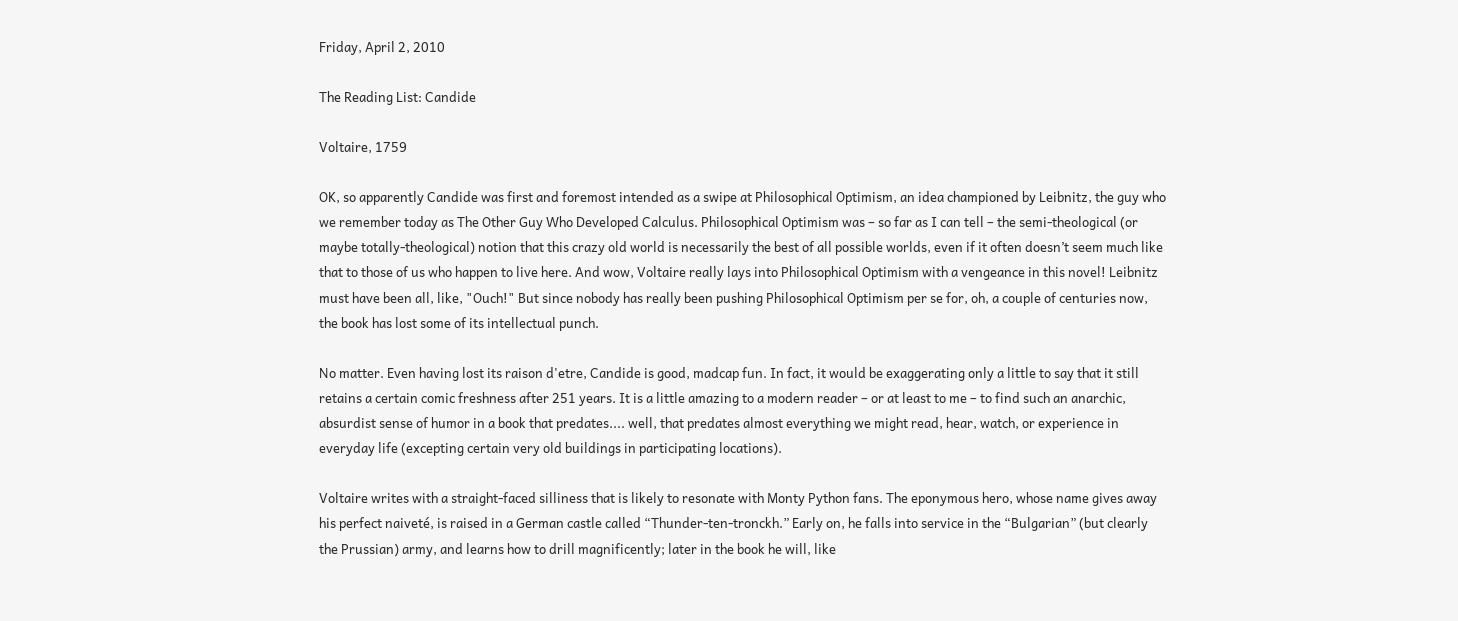Friday, April 2, 2010

The Reading List: Candide

Voltaire, 1759

OK, so apparently Candide was first and foremost intended as a swipe at Philosophical Optimism, an idea championed by Leibnitz, the guy who we remember today as The Other Guy Who Developed Calculus. Philosophical Optimism was – so far as I can tell – the semi-theological (or maybe totally-theological) notion that this crazy old world is necessarily the best of all possible worlds, even if it often doesn’t seem much like that to those of us who happen to live here. And wow, Voltaire really lays into Philosophical Optimism with a vengeance in this novel! Leibnitz must have been all, like, "Ouch!" But since nobody has really been pushing Philosophical Optimism per se for, oh, a couple of centuries now, the book has lost some of its intellectual punch.

No matter. Even having lost its raison d'etre, Candide is good, madcap fun. In fact, it would be exaggerating only a little to say that it still retains a certain comic freshness after 251 years. It is a little amazing to a modern reader – or at least to me – to find such an anarchic, absurdist sense of humor in a book that predates.... well, that predates almost everything we might read, hear, watch, or experience in everyday life (excepting certain very old buildings in participating locations).

Voltaire writes with a straight-faced silliness that is likely to resonate with Monty Python fans. The eponymous hero, whose name gives away his perfect naiveté, is raised in a German castle called “Thunder-ten-tronckh.” Early on, he falls into service in the “Bulgarian” (but clearly the Prussian) army, and learns how to drill magnificently; later in the book he will, like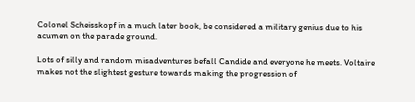Colonel Scheisskopf in a much later book, be considered a military genius due to his acumen on the parade ground.

Lots of silly and random misadventures befall Candide and everyone he meets. Voltaire makes not the slightest gesture towards making the progression of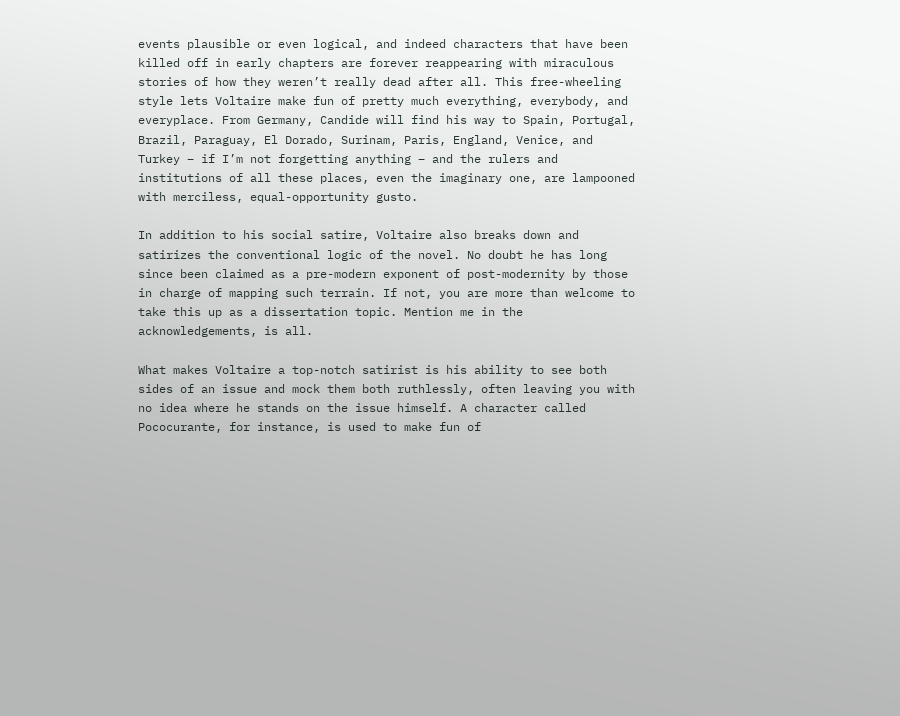events plausible or even logical, and indeed characters that have been killed off in early chapters are forever reappearing with miraculous stories of how they weren’t really dead after all. This free-wheeling style lets Voltaire make fun of pretty much everything, everybody, and everyplace. From Germany, Candide will find his way to Spain, Portugal, Brazil, Paraguay, El Dorado, Surinam, Paris, England, Venice, and Turkey – if I’m not forgetting anything – and the rulers and institutions of all these places, even the imaginary one, are lampooned with merciless, equal-opportunity gusto.

In addition to his social satire, Voltaire also breaks down and satirizes the conventional logic of the novel. No doubt he has long since been claimed as a pre-modern exponent of post-modernity by those in charge of mapping such terrain. If not, you are more than welcome to take this up as a dissertation topic. Mention me in the acknowledgements, is all.

What makes Voltaire a top-notch satirist is his ability to see both sides of an issue and mock them both ruthlessly, often leaving you with no idea where he stands on the issue himself. A character called Pococurante, for instance, is used to make fun of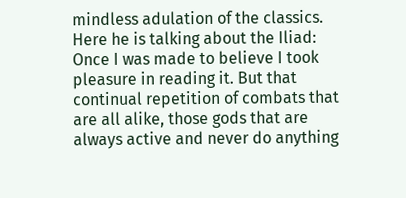mindless adulation of the classics. Here he is talking about the Iliad:
Once I was made to believe I took pleasure in reading it. But that continual repetition of combats that are all alike, those gods that are always active and never do anything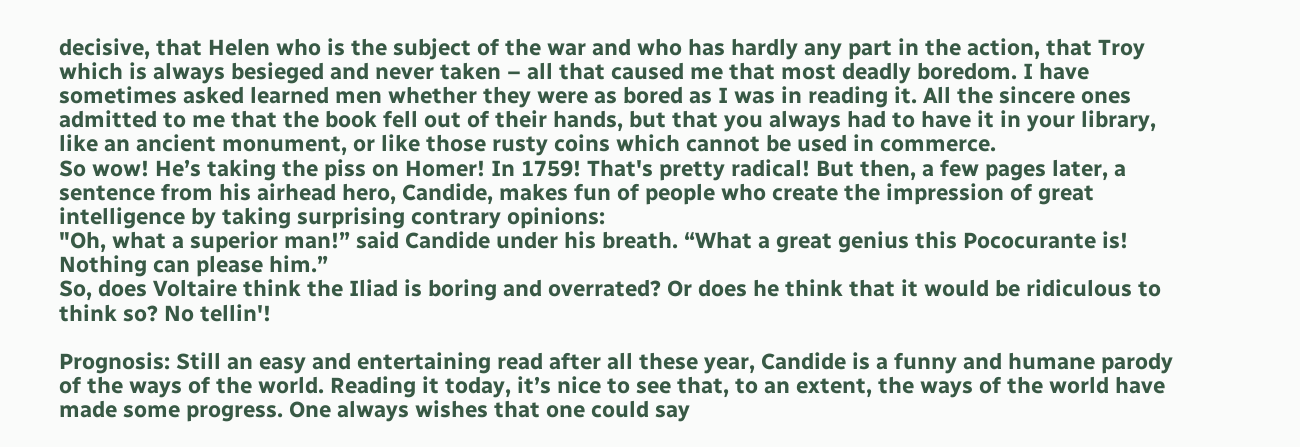decisive, that Helen who is the subject of the war and who has hardly any part in the action, that Troy which is always besieged and never taken – all that caused me that most deadly boredom. I have sometimes asked learned men whether they were as bored as I was in reading it. All the sincere ones admitted to me that the book fell out of their hands, but that you always had to have it in your library, like an ancient monument, or like those rusty coins which cannot be used in commerce.
So wow! He’s taking the piss on Homer! In 1759! That's pretty radical! But then, a few pages later, a sentence from his airhead hero, Candide, makes fun of people who create the impression of great intelligence by taking surprising contrary opinions:
"Oh, what a superior man!” said Candide under his breath. “What a great genius this Pococurante is! Nothing can please him.”
So, does Voltaire think the Iliad is boring and overrated? Or does he think that it would be ridiculous to think so? No tellin'!

Prognosis: Still an easy and entertaining read after all these year, Candide is a funny and humane parody of the ways of the world. Reading it today, it’s nice to see that, to an extent, the ways of the world have made some progress. One always wishes that one could say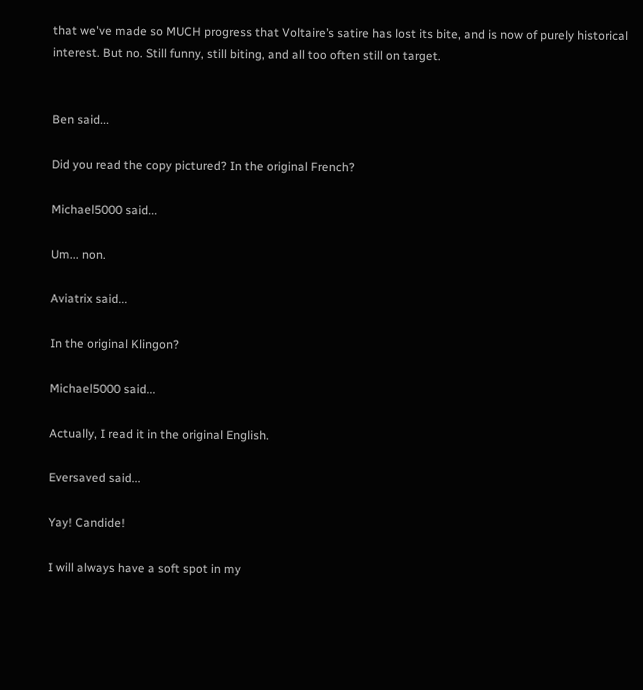that we've made so MUCH progress that Voltaire’s satire has lost its bite, and is now of purely historical interest. But no. Still funny, still biting, and all too often still on target.


Ben said...

Did you read the copy pictured? In the original French?

Michael5000 said...

Um... non.

Aviatrix said...

In the original Klingon?

Michael5000 said...

Actually, I read it in the original English.

Eversaved said...

Yay! Candide!

I will always have a soft spot in my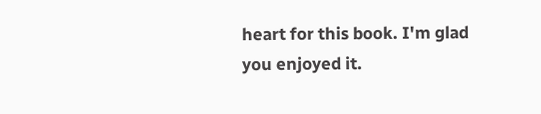heart for this book. I'm glad you enjoyed it.